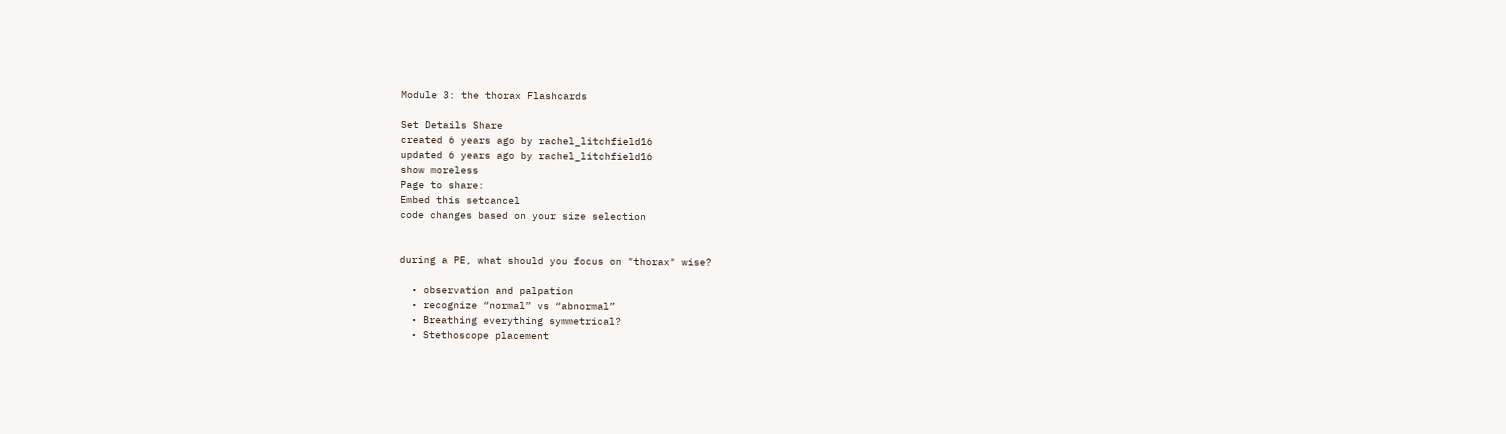Module 3: the thorax Flashcards

Set Details Share
created 6 years ago by rachel_litchfield16
updated 6 years ago by rachel_litchfield16
show moreless
Page to share:
Embed this setcancel
code changes based on your size selection


during a PE, what should you focus on "thorax" wise?

  • observation and palpation
  • recognize “normal” vs “abnormal”
  • Breathing everything symmetrical?
  • Stethoscope placement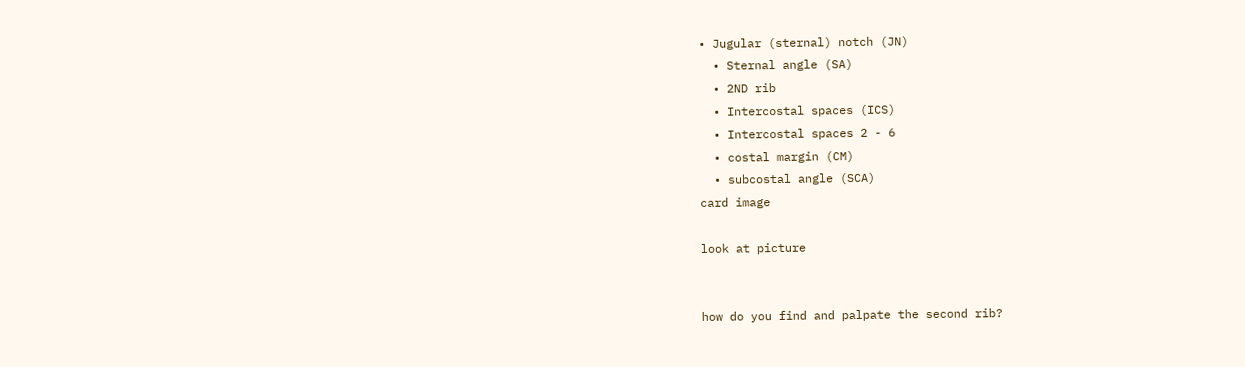• Jugular (sternal) notch (JN)
  • Sternal angle (SA)
  • 2ND rib
  • Intercostal spaces (ICS)
  • Intercostal spaces 2 - 6
  • costal margin (CM)
  • subcostal angle (SCA)
card image

look at picture


how do you find and palpate the second rib?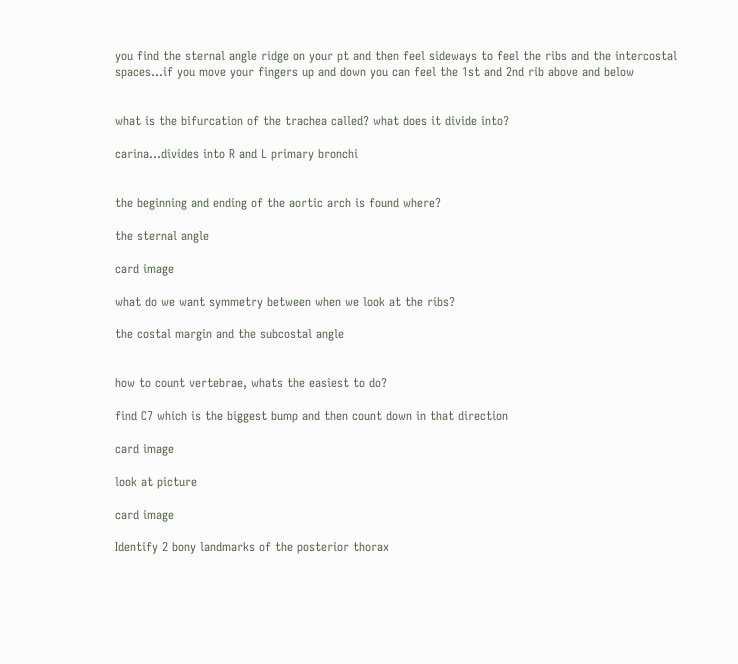you find the sternal angle ridge on your pt and then feel sideways to feel the ribs and the intercostal spaces...if you move your fingers up and down you can feel the 1st and 2nd rib above and below


what is the bifurcation of the trachea called? what does it divide into?

carina...divides into R and L primary bronchi


the beginning and ending of the aortic arch is found where?

the sternal angle

card image

what do we want symmetry between when we look at the ribs?

the costal margin and the subcostal angle


how to count vertebrae, whats the easiest to do?

find C7 which is the biggest bump and then count down in that direction

card image

look at picture

card image

Identify 2 bony landmarks of the posterior thorax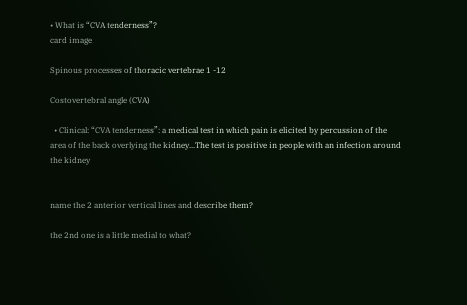• What is “CVA tenderness”?
card image

Spinous processes of thoracic vertebrae 1 -12

Costovertebral angle (CVA)

  • Clinical: “CVA tenderness”: a medical test in which pain is elicited by percussion of the area of the back overlying the kidney...The test is positive in people with an infection around the kidney


name the 2 anterior vertical lines and describe them?

the 2nd one is a little medial to what?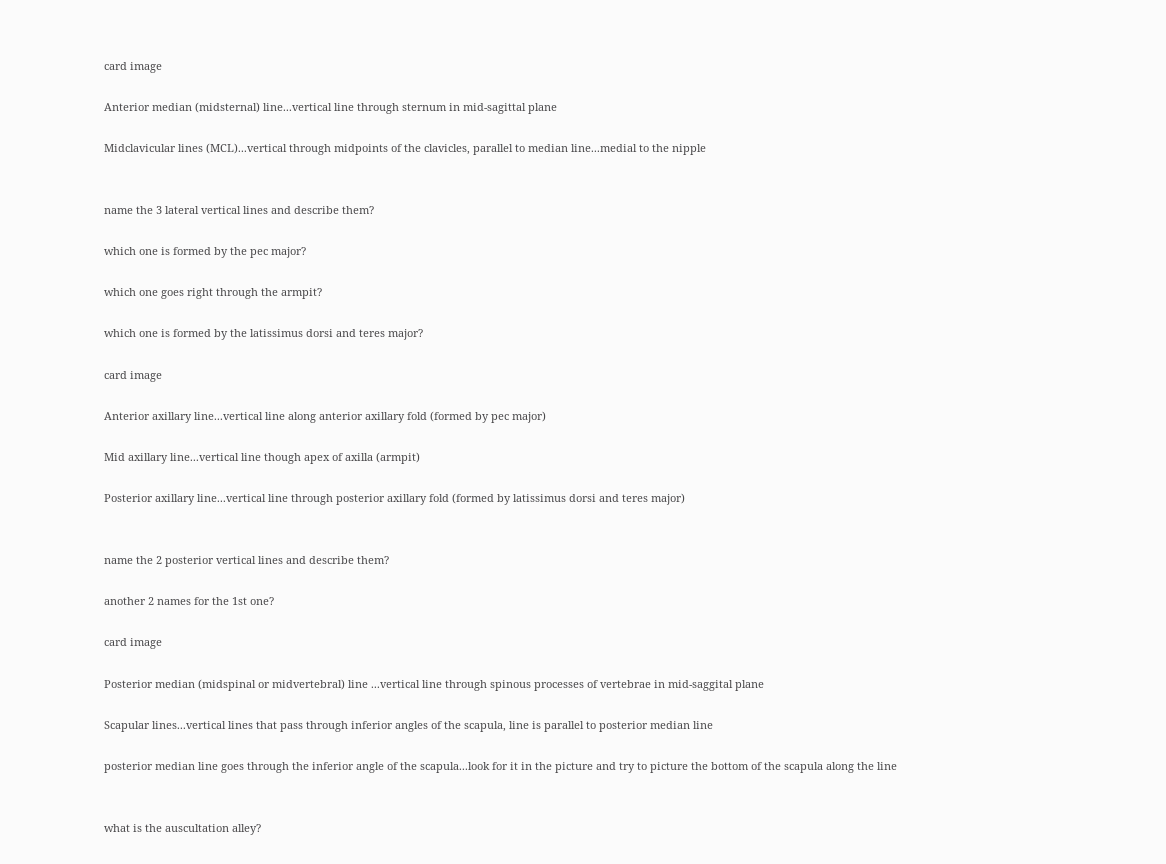card image

Anterior median (midsternal) line...vertical line through sternum in mid-sagittal plane

Midclavicular lines (MCL)...vertical through midpoints of the clavicles, parallel to median line...medial to the nipple


name the 3 lateral vertical lines and describe them?

which one is formed by the pec major?

which one goes right through the armpit?

which one is formed by the latissimus dorsi and teres major?

card image

Anterior axillary line...vertical line along anterior axillary fold (formed by pec major)

Mid axillary line...vertical line though apex of axilla (armpit)

Posterior axillary line...vertical line through posterior axillary fold (formed by latissimus dorsi and teres major)


name the 2 posterior vertical lines and describe them?

another 2 names for the 1st one?

card image

Posterior median (midspinal or midvertebral) line ...vertical line through spinous processes of vertebrae in mid-saggital plane

Scapular lines...vertical lines that pass through inferior angles of the scapula, line is parallel to posterior median line

posterior median line goes through the inferior angle of the scapula...look for it in the picture and try to picture the bottom of the scapula along the line


what is the auscultation alley?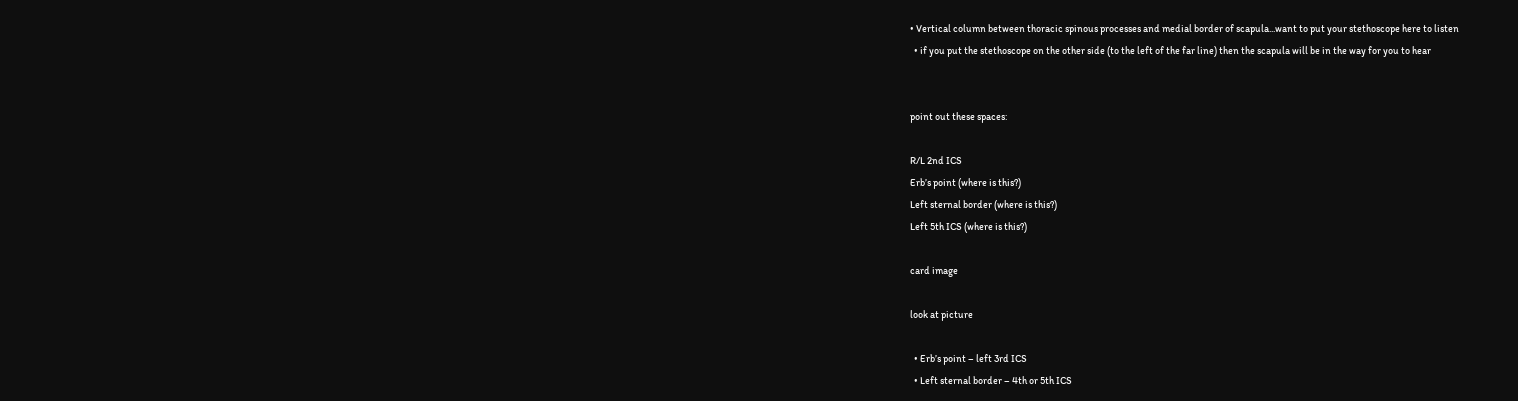• Vertical column between thoracic spinous processes and medial border of scapula...want to put your stethoscope here to listen
  • if you put the stethoscope on the other side (to the left of the far line) then the scapula will be in the way for you to hear


point out these spaces:

R/L 2nd ICS
Erb’s point (where is this?)
Left sternal border (where is this?)
Left 5th ICS (where is this?)

card image

look at picture

  • Erb’s point – left 3rd ICS
  • Left sternal border – 4th or 5th ICS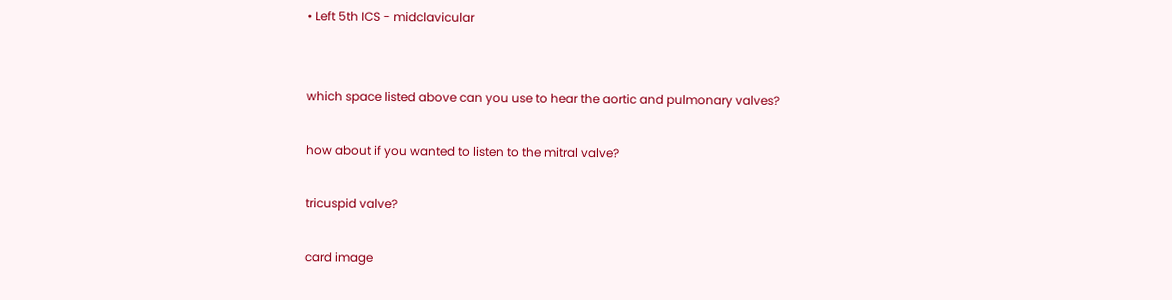• Left 5th ICS - midclavicular


which space listed above can you use to hear the aortic and pulmonary valves?

how about if you wanted to listen to the mitral valve?

tricuspid valve?

card image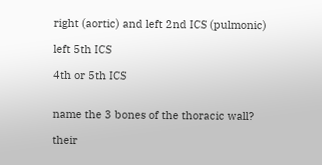right (aortic) and left 2nd ICS (pulmonic)

left 5th ICS

4th or 5th ICS


name the 3 bones of the thoracic wall?

their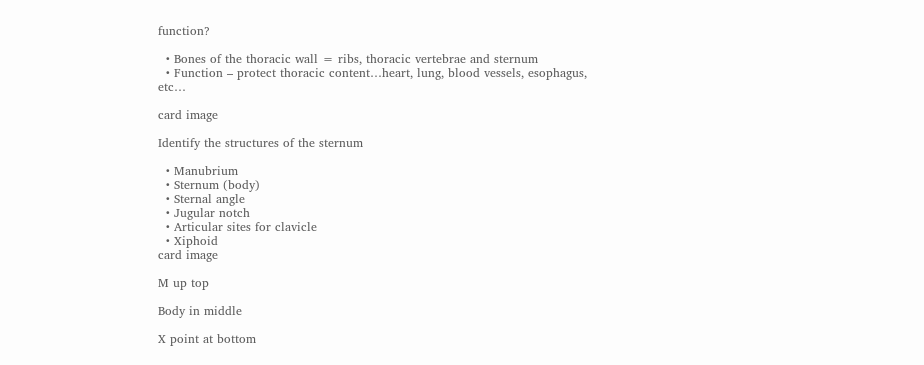function?

  • Bones of the thoracic wall = ribs, thoracic vertebrae and sternum
  • Function – protect thoracic content…heart, lung, blood vessels, esophagus, etc…

card image

Identify the structures of the sternum

  • Manubrium
  • Sternum (body)
  • Sternal angle
  • Jugular notch
  • Articular sites for clavicle
  • Xiphoid
card image

M up top

Body in middle

X point at bottom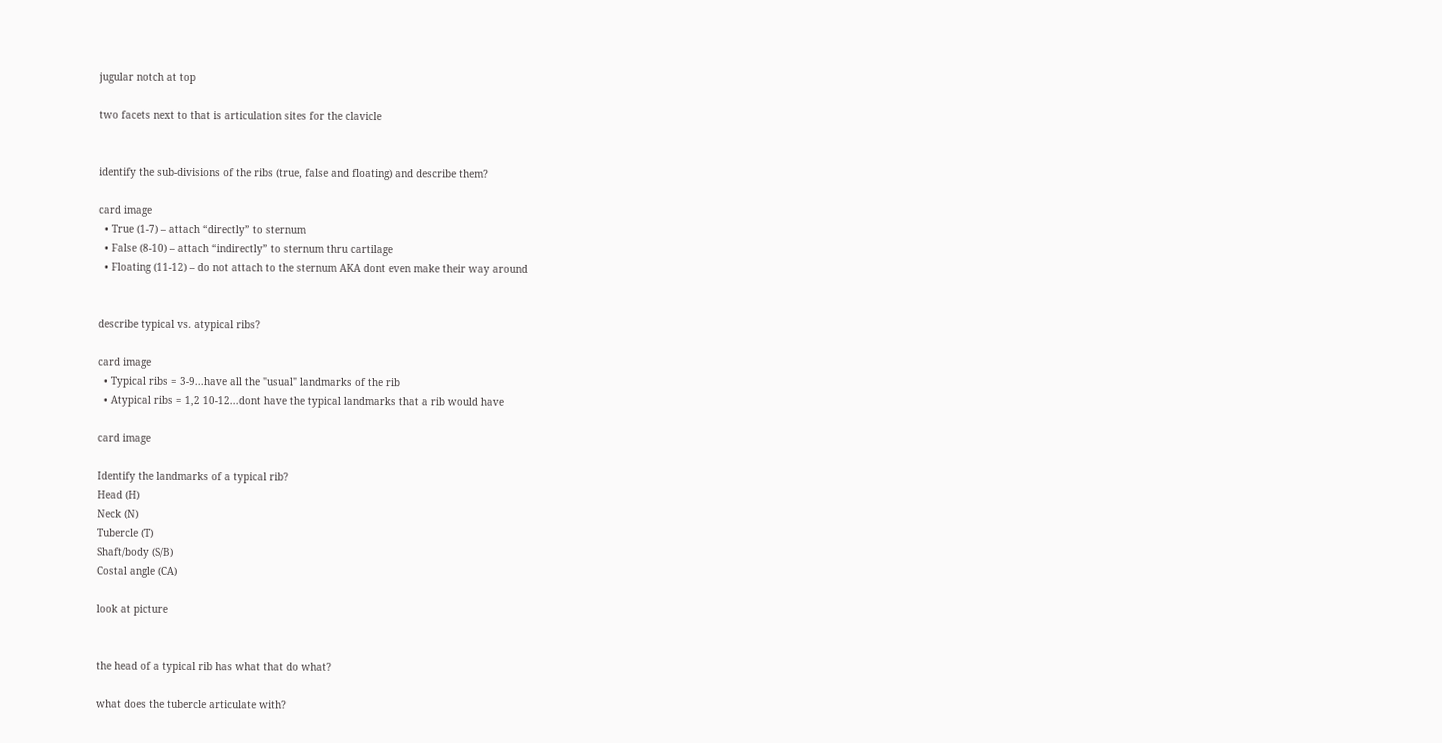jugular notch at top

two facets next to that is articulation sites for the clavicle


identify the sub-divisions of the ribs (true, false and floating) and describe them?

card image
  • True (1-7) – attach “directly” to sternum
  • False (8-10) – attach “indirectly” to sternum thru cartilage
  • Floating (11-12) – do not attach to the sternum AKA dont even make their way around


describe typical vs. atypical ribs?

card image
  • Typical ribs = 3-9...have all the "usual" landmarks of the rib
  • Atypical ribs = 1,2 10-12...dont have the typical landmarks that a rib would have

card image

Identify the landmarks of a typical rib?
Head (H)
Neck (N)
Tubercle (T)
Shaft/body (S/B)
Costal angle (CA)

look at picture


the head of a typical rib has what that do what?

what does the tubercle articulate with?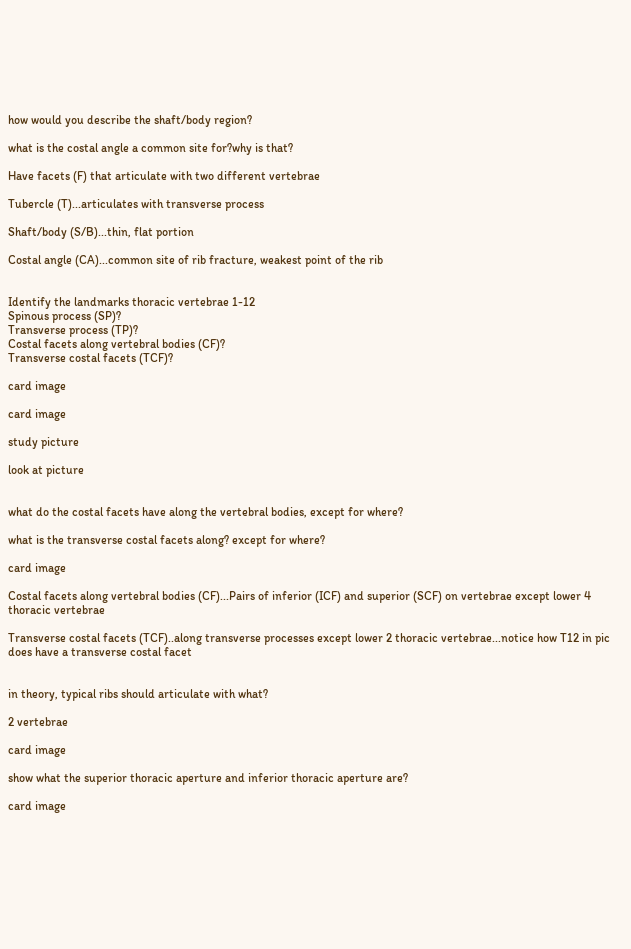how would you describe the shaft/body region?

what is the costal angle a common site for?why is that?

Have facets (F) that articulate with two different vertebrae

Tubercle (T)...articulates with transverse process

Shaft/body (S/B)...thin, flat portion

Costal angle (CA)...common site of rib fracture, weakest point of the rib


Identify the landmarks thoracic vertebrae 1-12
Spinous process (SP)?
Transverse process (TP)?
Costal facets along vertebral bodies (CF)?
Transverse costal facets (TCF)?

card image

card image

study picture

look at picture


what do the costal facets have along the vertebral bodies, except for where?

what is the transverse costal facets along? except for where?

card image

Costal facets along vertebral bodies (CF)...Pairs of inferior (ICF) and superior (SCF) on vertebrae except lower 4 thoracic vertebrae

Transverse costal facets (TCF)..along transverse processes except lower 2 thoracic vertebrae...notice how T12 in pic does have a transverse costal facet


in theory, typical ribs should articulate with what?

2 vertebrae

card image

show what the superior thoracic aperture and inferior thoracic aperture are?

card image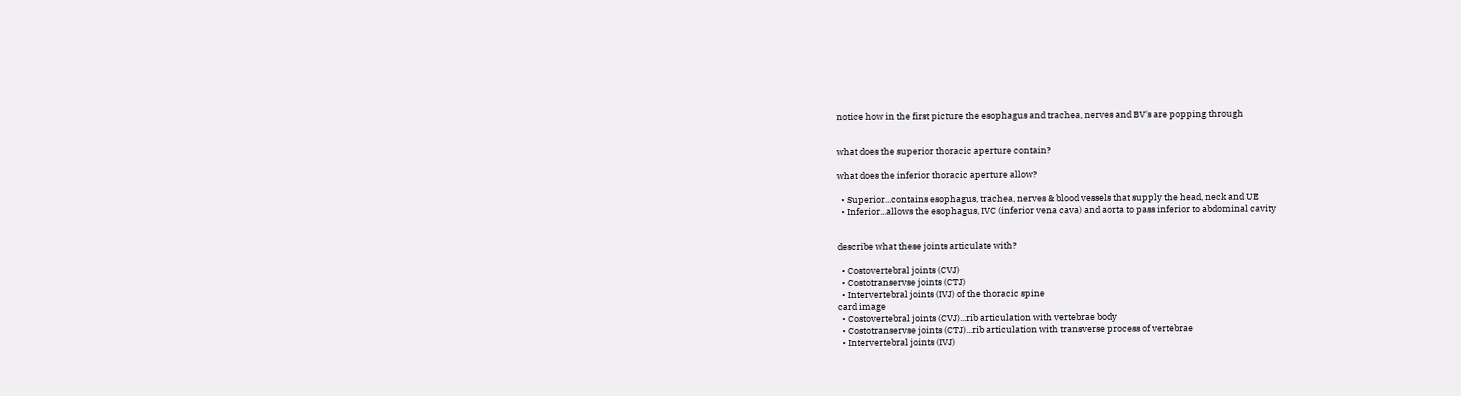notice how in the first picture the esophagus and trachea, nerves and BV's are popping through


what does the superior thoracic aperture contain?

what does the inferior thoracic aperture allow?

  • Superior...contains esophagus, trachea, nerves & blood vessels that supply the head, neck and UE
  • Inferior...allows the esophagus, IVC (inferior vena cava) and aorta to pass inferior to abdominal cavity


describe what these joints articulate with?

  • Costovertebral joints (CVJ)
  • Costotranservse joints (CTJ)
  • Intervertebral joints (IVJ) of the thoracic spine
card image
  • Costovertebral joints (CVJ)...rib articulation with vertebrae body
  • Costotranservse joints (CTJ)...rib articulation with transverse process of vertebrae
  • Intervertebral joints (IVJ)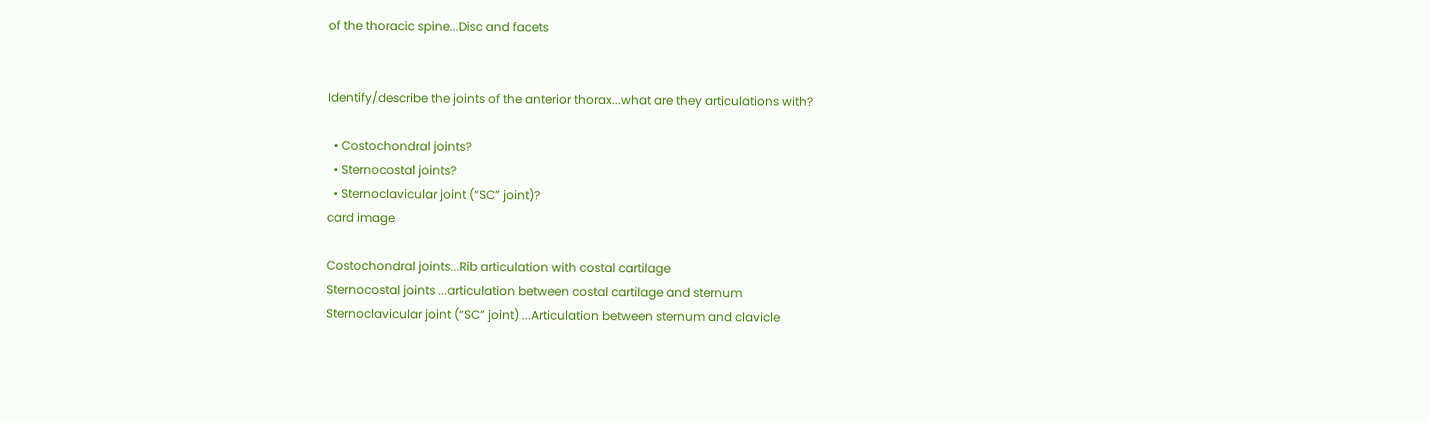of the thoracic spine...Disc and facets


Identify/describe the joints of the anterior thorax...what are they articulations with?

  • Costochondral joints?
  • Sternocostal joints?
  • Sternoclavicular joint (“SC” joint)?
card image

Costochondral joints...Rib articulation with costal cartilage
Sternocostal joints ...articulation between costal cartilage and sternum
Sternoclavicular joint (“SC” joint) ...Articulation between sternum and clavicle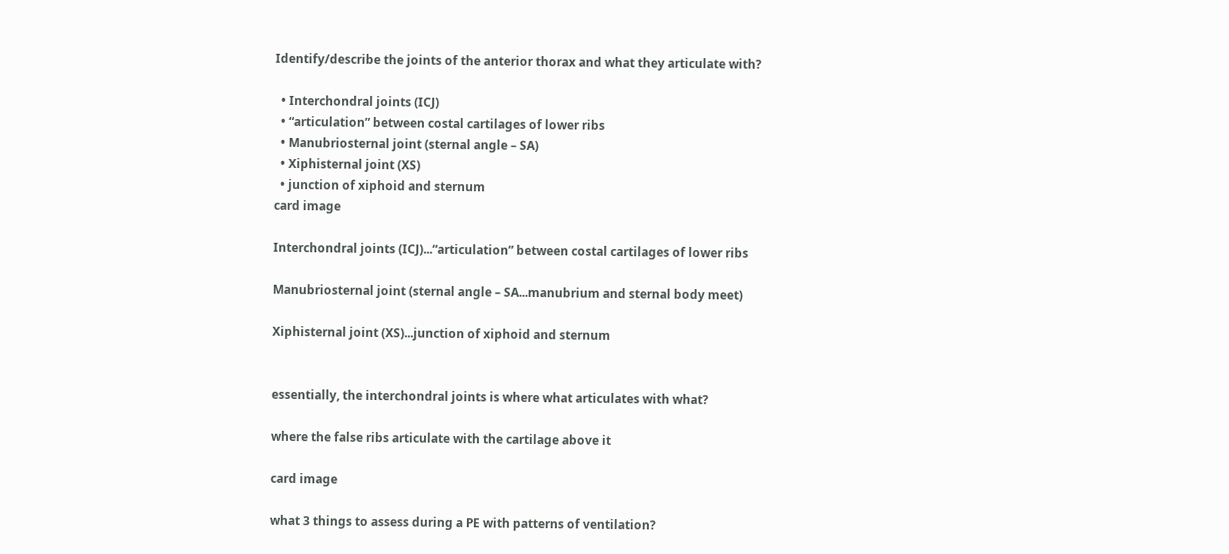Identify/describe the joints of the anterior thorax and what they articulate with?

  • Interchondral joints (ICJ)
  • “articulation” between costal cartilages of lower ribs
  • Manubriosternal joint (sternal angle – SA)
  • Xiphisternal joint (XS)
  • junction of xiphoid and sternum
card image

Interchondral joints (ICJ)...“articulation” between costal cartilages of lower ribs

Manubriosternal joint (sternal angle – SA...manubrium and sternal body meet)

Xiphisternal joint (XS)...junction of xiphoid and sternum


essentially, the interchondral joints is where what articulates with what?

where the false ribs articulate with the cartilage above it

card image

what 3 things to assess during a PE with patterns of ventilation?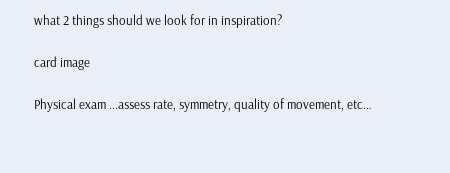what 2 things should we look for in inspiration?

card image

Physical exam ...assess rate, symmetry, quality of movement, etc…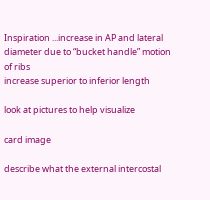Inspiration ...increase in AP and lateral diameter due to “bucket handle” motion of ribs
increase superior to inferior length

look at pictures to help visualize

card image

describe what the external intercostal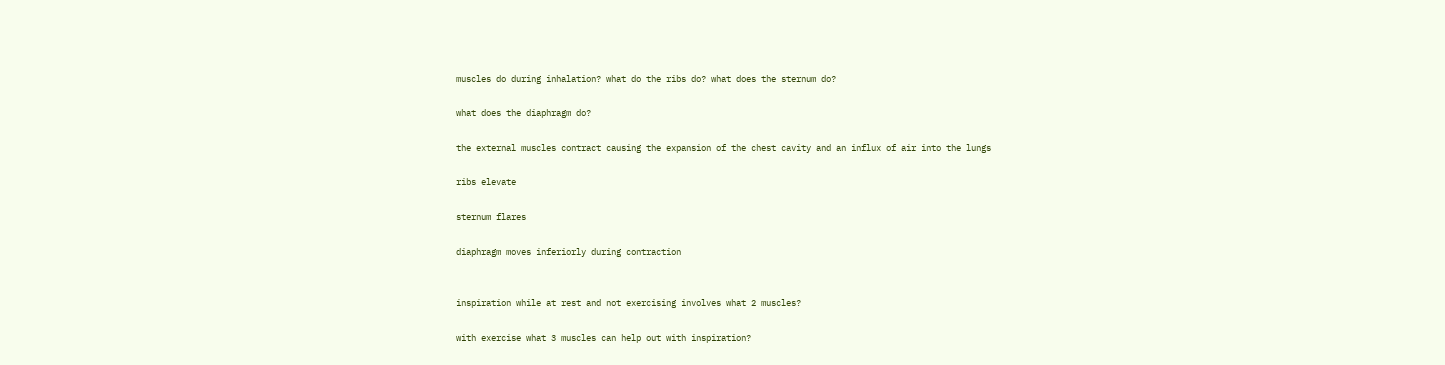muscles do during inhalation? what do the ribs do? what does the sternum do?

what does the diaphragm do?

the external muscles contract causing the expansion of the chest cavity and an influx of air into the lungs

ribs elevate

sternum flares

diaphragm moves inferiorly during contraction


inspiration while at rest and not exercising involves what 2 muscles?

with exercise what 3 muscles can help out with inspiration?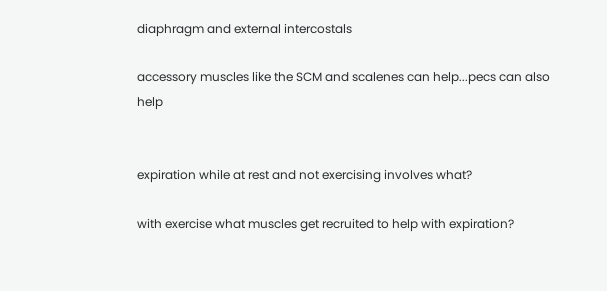diaphragm and external intercostals

accessory muscles like the SCM and scalenes can help...pecs can also help


expiration while at rest and not exercising involves what?

with exercise what muscles get recruited to help with expiration?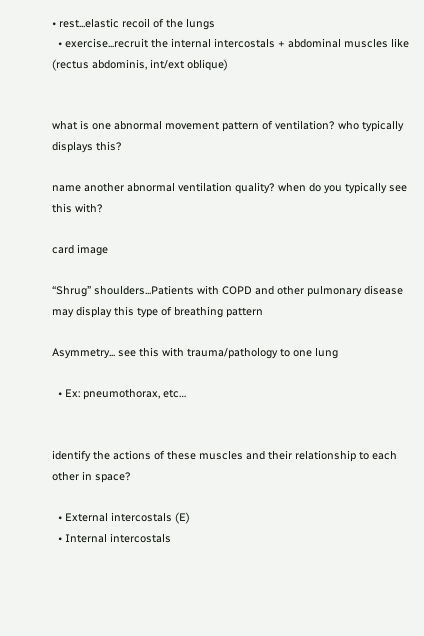• rest...elastic recoil of the lungs
  • exercise...recruit the internal intercostals + abdominal muscles like (rectus abdominis, int/ext oblique)


what is one abnormal movement pattern of ventilation? who typically displays this?

name another abnormal ventilation quality? when do you typically see this with?

card image

“Shrug” shoulders...Patients with COPD and other pulmonary disease may display this type of breathing pattern

Asymmetry... see this with trauma/pathology to one lung

  • Ex: pneumothorax, etc…


identify the actions of these muscles and their relationship to each other in space?

  • External intercostals (E)
  • Internal intercostals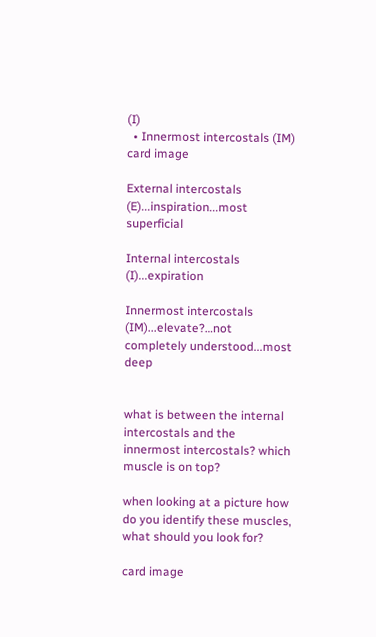(I)
  • Innermost intercostals (IM)
card image

External intercostals (E)...inspiration...most superficial

Internal intercostals (I)...expiration

Innermost intercostals (IM)...elevate?…not completely understood...most deep


what is between the internal intercostals and the innermost intercostals? which muscle is on top?

when looking at a picture how do you identify these muscles, what should you look for?

card image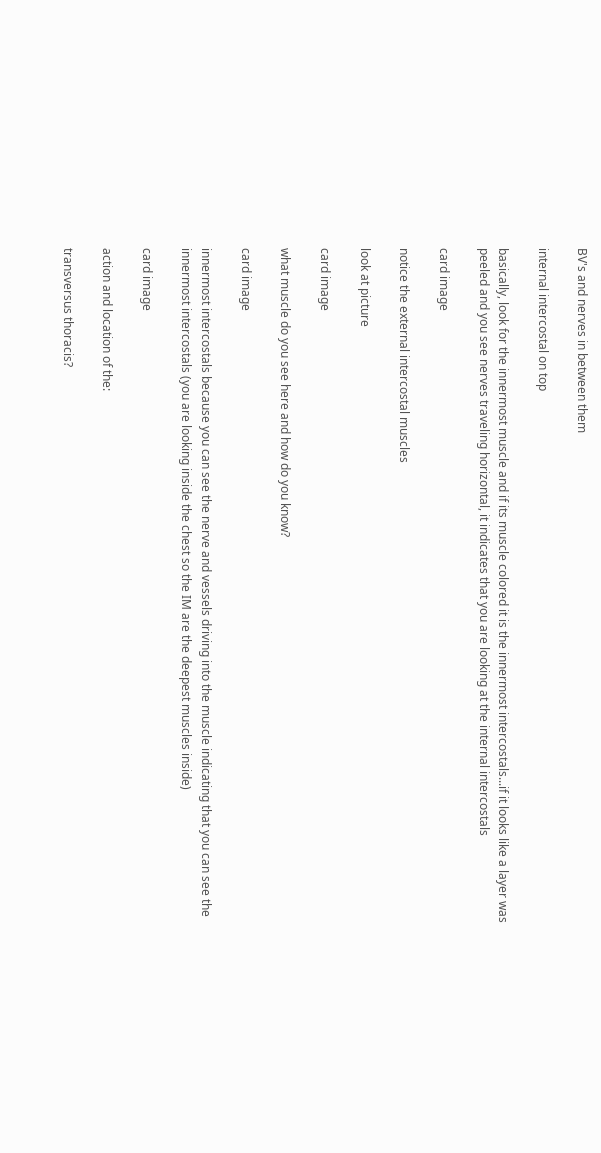BV's and nerves in between them

internal intercostal on top

basically, look for the innermost muscle and if its muscle colored it is the innermost intercostals...if it looks like a layer was peeled and you see nerves traveling horizontal, it indicates that you are looking at the internal intercostals

card image

notice the external intercostal muscles

look at picture

card image

what muscle do you see here and how do you know?

card image

innermost intercostals because you can see the nerve and vessels driving into the muscle indicating that you can see the innermost intercostals (you are looking inside the chest so the IM are the deepest muscles inside)

card image

action and location of the:

transversus thoracis?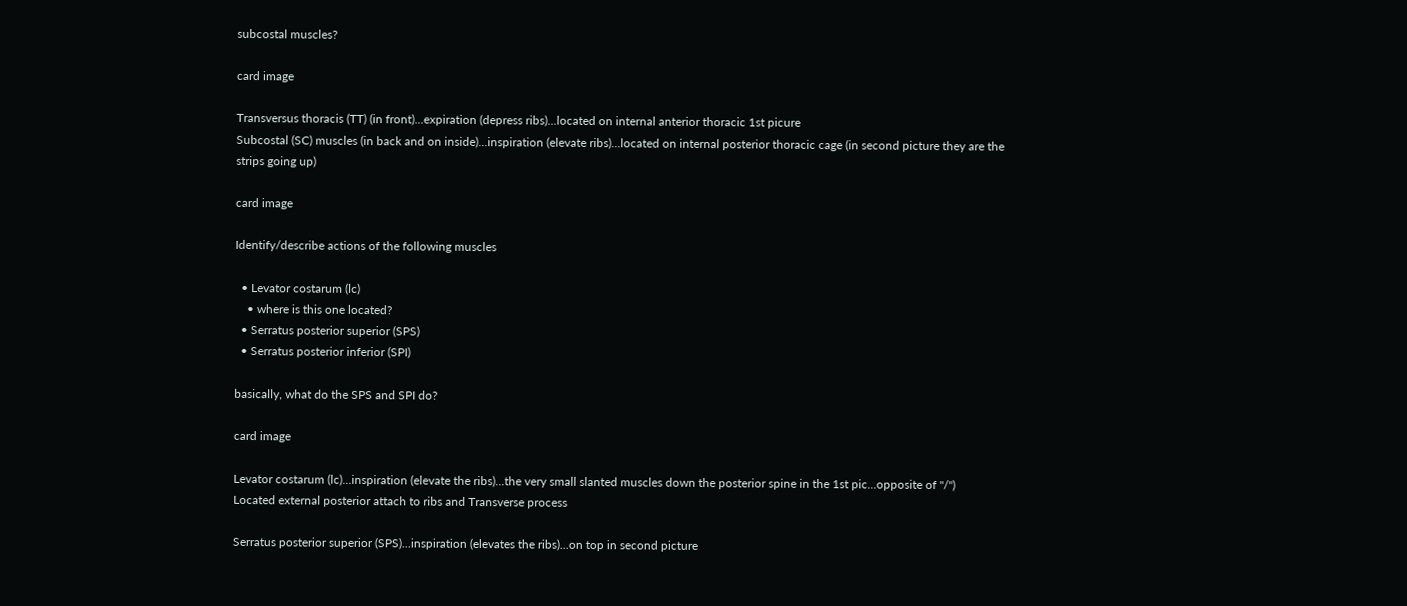subcostal muscles?

card image

Transversus thoracis (TT) (in front)...expiration (depress ribs)...located on internal anterior thoracic 1st picure
Subcostal (SC) muscles (in back and on inside)...inspiration (elevate ribs)...located on internal posterior thoracic cage (in second picture they are the strips going up)

card image

Identify/describe actions of the following muscles

  • Levator costarum (lc)
    • where is this one located?
  • Serratus posterior superior (SPS)
  • Serratus posterior inferior (SPI)

basically, what do the SPS and SPI do?

card image

Levator costarum (lc)...inspiration (elevate the ribs)...the very small slanted muscles down the posterior spine in the 1st pic...opposite of "/")
Located external posterior attach to ribs and Transverse process

Serratus posterior superior (SPS)...inspiration (elevates the ribs)...on top in second picture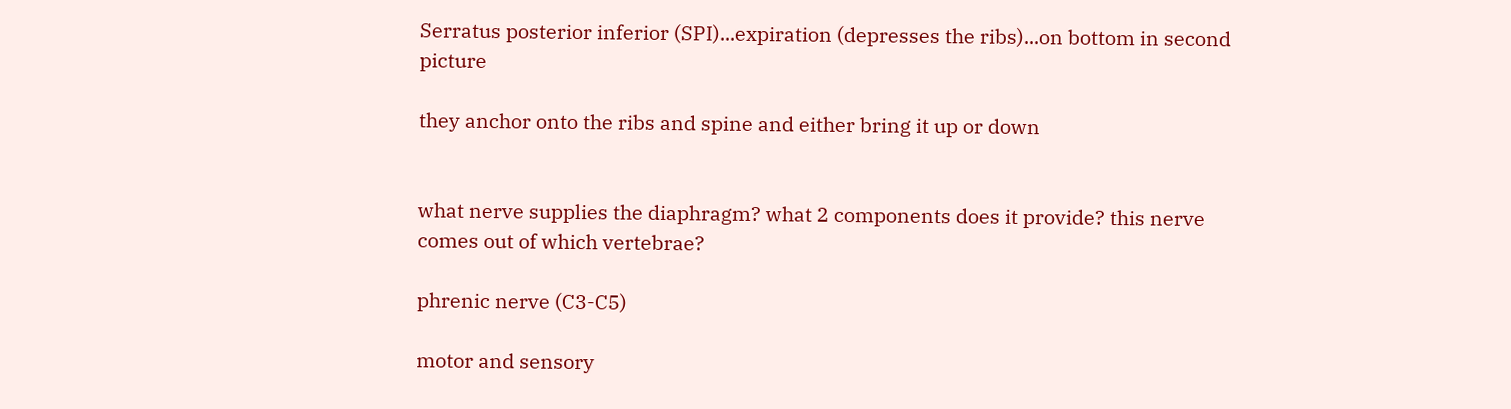Serratus posterior inferior (SPI)...expiration (depresses the ribs)...on bottom in second picture

they anchor onto the ribs and spine and either bring it up or down


what nerve supplies the diaphragm? what 2 components does it provide? this nerve comes out of which vertebrae?

phrenic nerve (C3-C5)

motor and sensory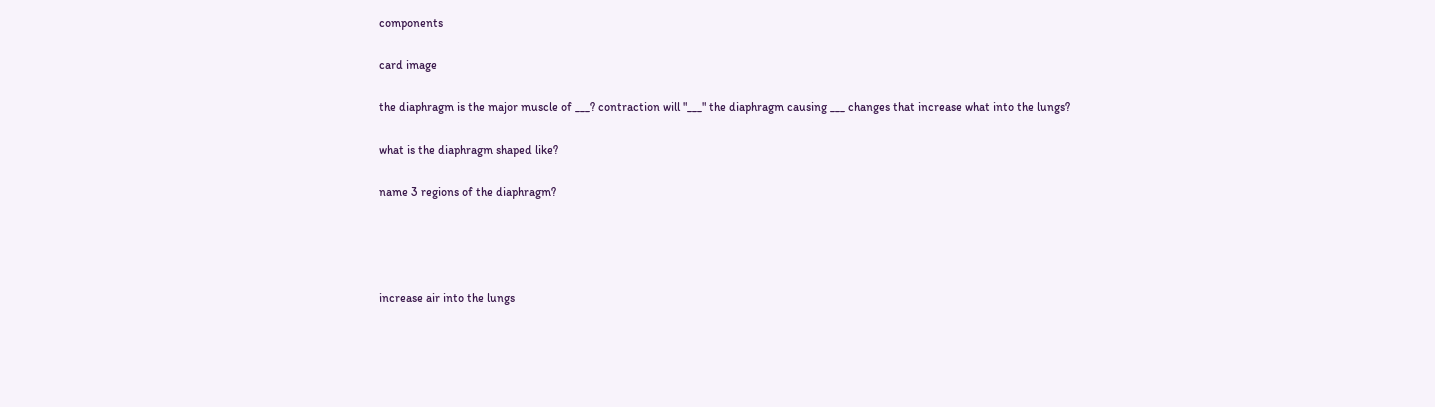components

card image

the diaphragm is the major muscle of ___? contraction will "___" the diaphragm causing ___ changes that increase what into the lungs?

what is the diaphragm shaped like?

name 3 regions of the diaphragm?




increase air into the lungs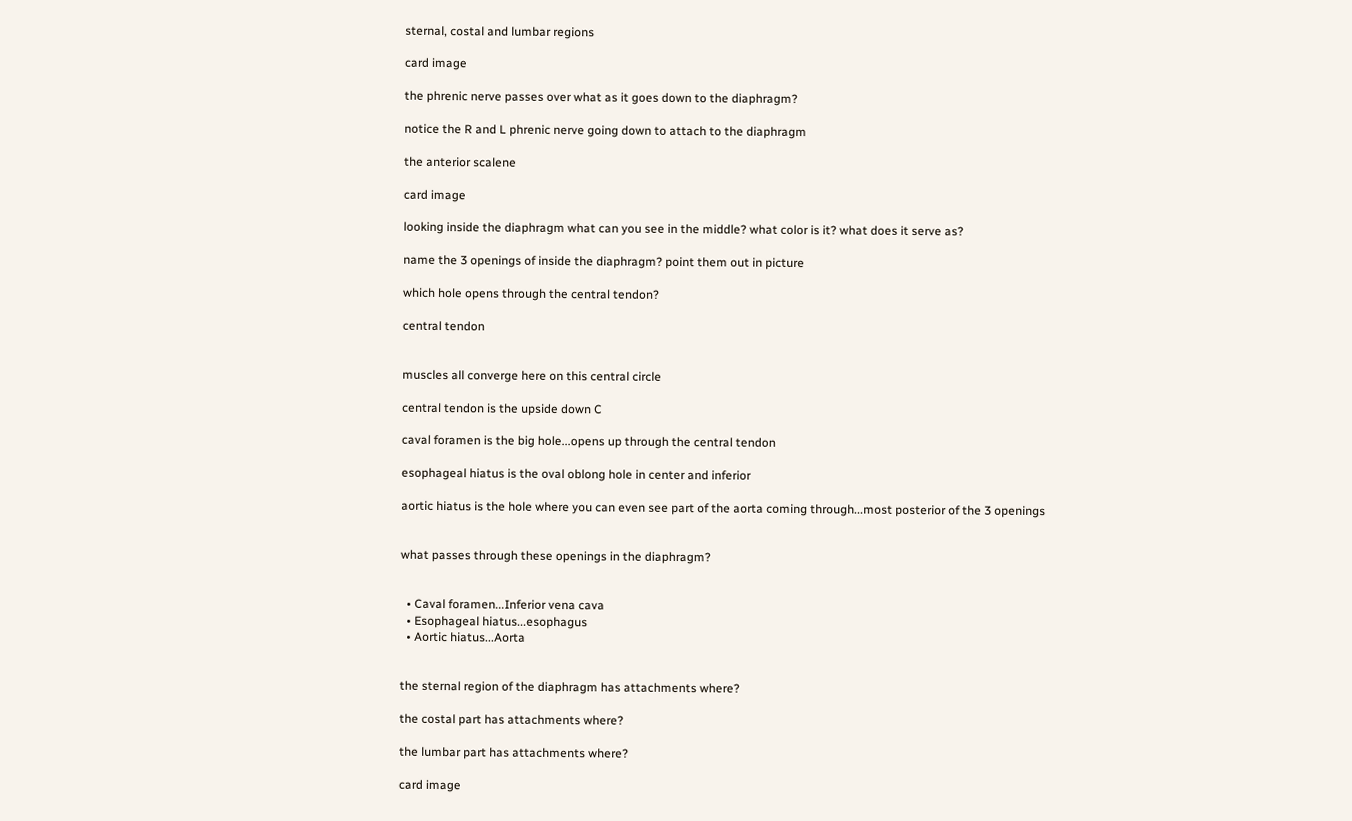sternal, costal and lumbar regions

card image

the phrenic nerve passes over what as it goes down to the diaphragm?

notice the R and L phrenic nerve going down to attach to the diaphragm

the anterior scalene

card image

looking inside the diaphragm what can you see in the middle? what color is it? what does it serve as?

name the 3 openings of inside the diaphragm? point them out in picture

which hole opens through the central tendon?

central tendon


muscles all converge here on this central circle

central tendon is the upside down C

caval foramen is the big hole...opens up through the central tendon

esophageal hiatus is the oval oblong hole in center and inferior

aortic hiatus is the hole where you can even see part of the aorta coming through...most posterior of the 3 openings


what passes through these openings in the diaphragm?


  • Caval foramen...Inferior vena cava
  • Esophageal hiatus...esophagus
  • Aortic hiatus...Aorta


the sternal region of the diaphragm has attachments where?

the costal part has attachments where?

the lumbar part has attachments where?

card image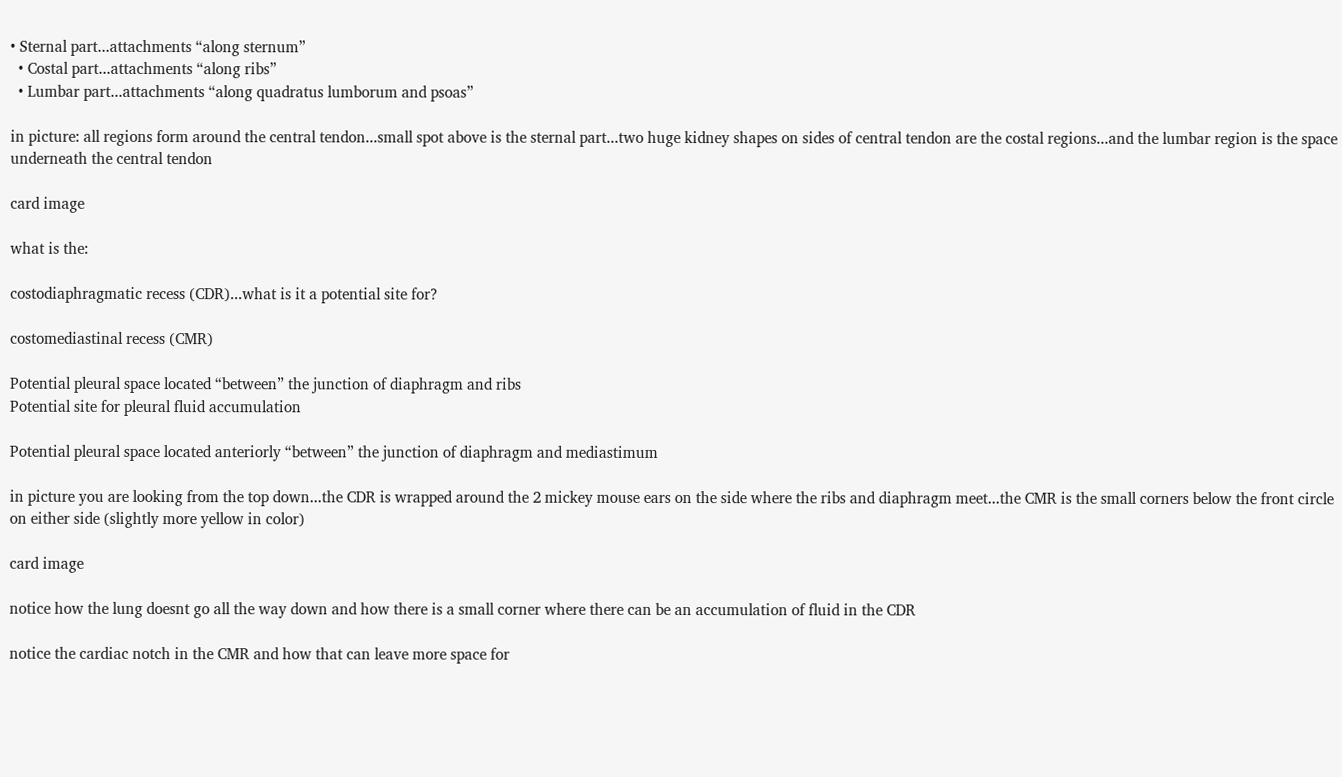• Sternal part...attachments “along sternum”
  • Costal part...attachments “along ribs”
  • Lumbar part...attachments “along quadratus lumborum and psoas”

in picture: all regions form around the central tendon...small spot above is the sternal part...two huge kidney shapes on sides of central tendon are the costal regions...and the lumbar region is the space underneath the central tendon

card image

what is the:

costodiaphragmatic recess (CDR)...what is it a potential site for?

costomediastinal recess (CMR)

Potential pleural space located “between” the junction of diaphragm and ribs
Potential site for pleural fluid accumulation

Potential pleural space located anteriorly “between” the junction of diaphragm and mediastimum

in picture you are looking from the top down...the CDR is wrapped around the 2 mickey mouse ears on the side where the ribs and diaphragm meet...the CMR is the small corners below the front circle on either side (slightly more yellow in color)

card image

notice how the lung doesnt go all the way down and how there is a small corner where there can be an accumulation of fluid in the CDR

notice the cardiac notch in the CMR and how that can leave more space for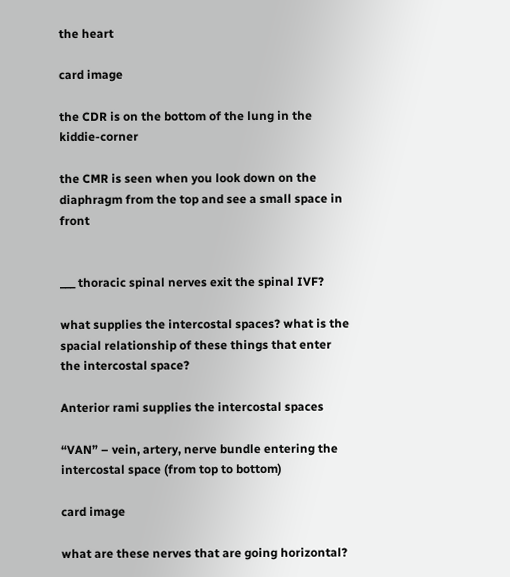the heart

card image

the CDR is on the bottom of the lung in the kiddie-corner

the CMR is seen when you look down on the diaphragm from the top and see a small space in front


___ thoracic spinal nerves exit the spinal IVF?

what supplies the intercostal spaces? what is the spacial relationship of these things that enter the intercostal space?

Anterior rami supplies the intercostal spaces

“VAN” – vein, artery, nerve bundle entering the intercostal space (from top to bottom)

card image

what are these nerves that are going horizontal?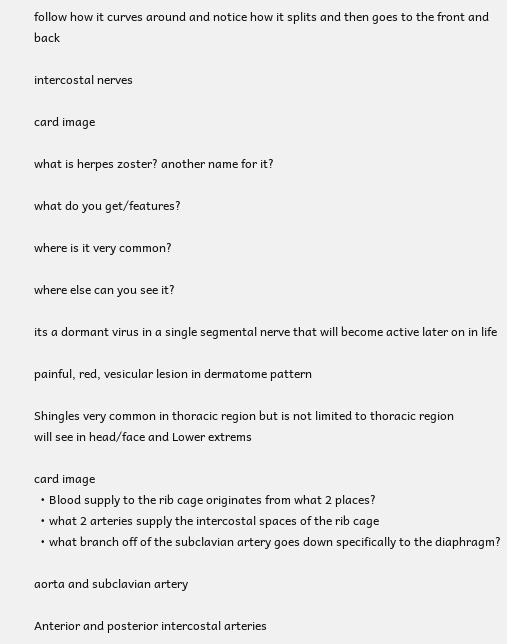follow how it curves around and notice how it splits and then goes to the front and back

intercostal nerves

card image

what is herpes zoster? another name for it?

what do you get/features?

where is it very common?

where else can you see it?

its a dormant virus in a single segmental nerve that will become active later on in life

painful, red, vesicular lesion in dermatome pattern

Shingles very common in thoracic region but is not limited to thoracic region
will see in head/face and Lower extrems

card image
  • Blood supply to the rib cage originates from what 2 places?
  • what 2 arteries supply the intercostal spaces of the rib cage
  • what branch off of the subclavian artery goes down specifically to the diaphragm?

aorta and subclavian artery

Anterior and posterior intercostal arteries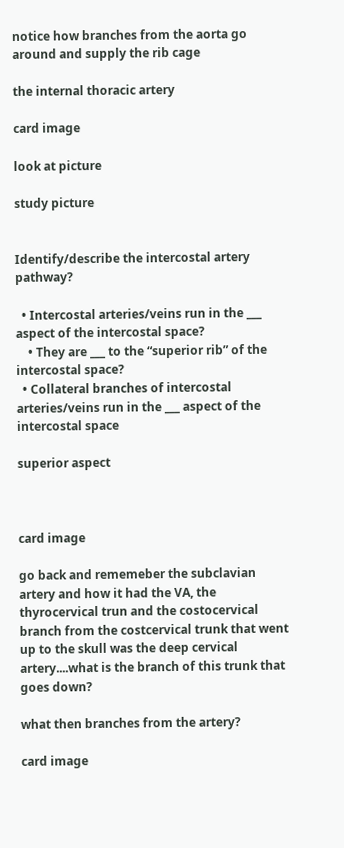notice how branches from the aorta go around and supply the rib cage

the internal thoracic artery

card image

look at picture

study picture


Identify/describe the intercostal artery pathway?

  • Intercostal arteries/veins run in the ___ aspect of the intercostal space?
    • They are ___ to the “superior rib” of the intercostal space?
  • Collateral branches of intercostal arteries/veins run in the ___ aspect of the intercostal space

superior aspect



card image

go back and rememeber the subclavian artery and how it had the VA, the thyrocervical trun and the costocervical branch from the costcervical trunk that went up to the skull was the deep cervical artery....what is the branch of this trunk that goes down?

what then branches from the artery?

card image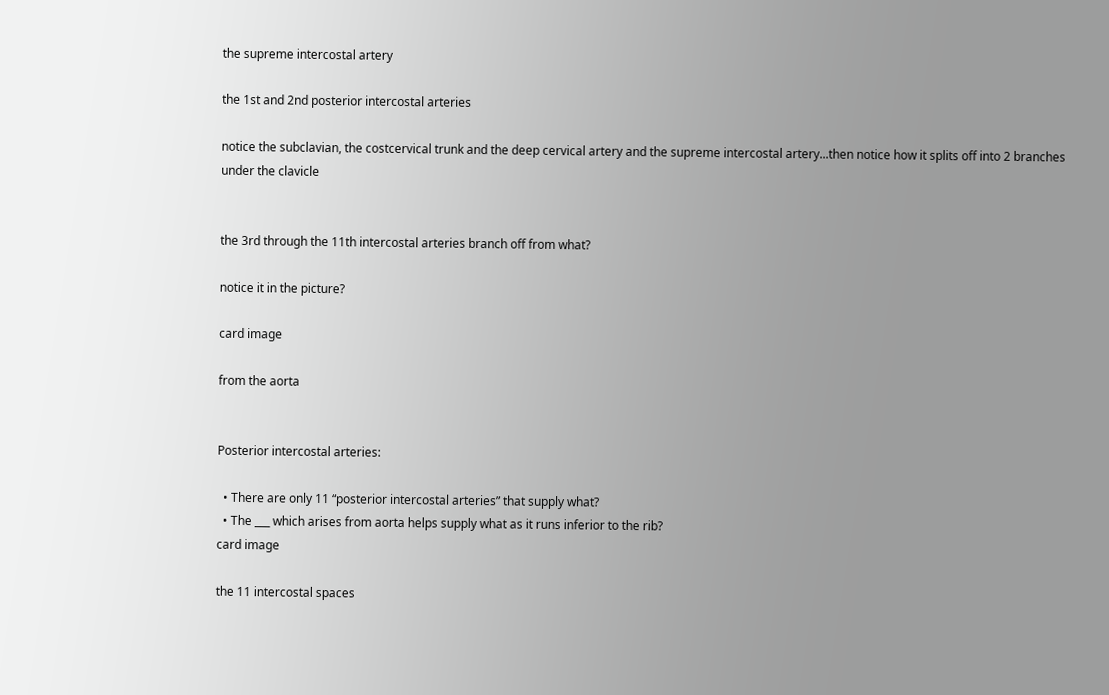the supreme intercostal artery

the 1st and 2nd posterior intercostal arteries

notice the subclavian, the costcervical trunk and the deep cervical artery and the supreme intercostal artery...then notice how it splits off into 2 branches under the clavicle


the 3rd through the 11th intercostal arteries branch off from what?

notice it in the picture?

card image

from the aorta


Posterior intercostal arteries:

  • There are only 11 “posterior intercostal arteries” that supply what?
  • The ___ which arises from aorta helps supply what as it runs inferior to the rib?
card image

the 11 intercostal spaces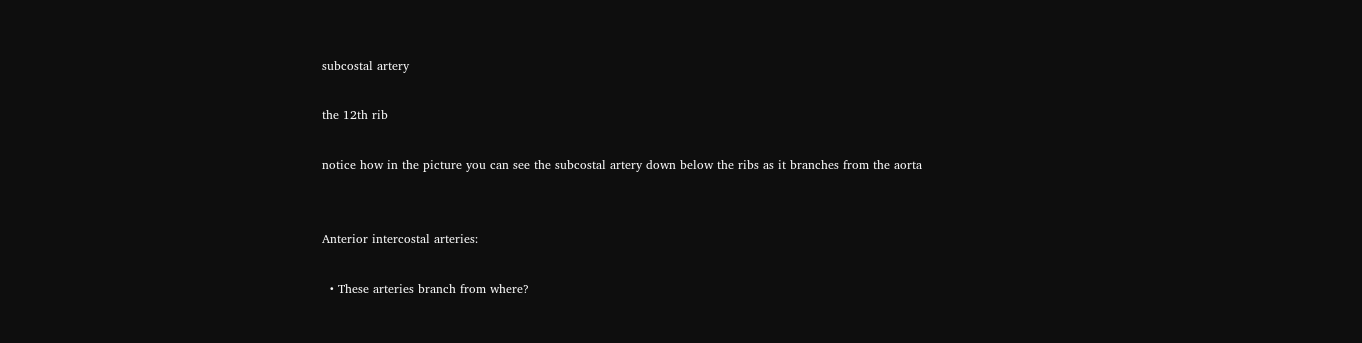subcostal artery

the 12th rib

notice how in the picture you can see the subcostal artery down below the ribs as it branches from the aorta


Anterior intercostal arteries:

  • These arteries branch from where?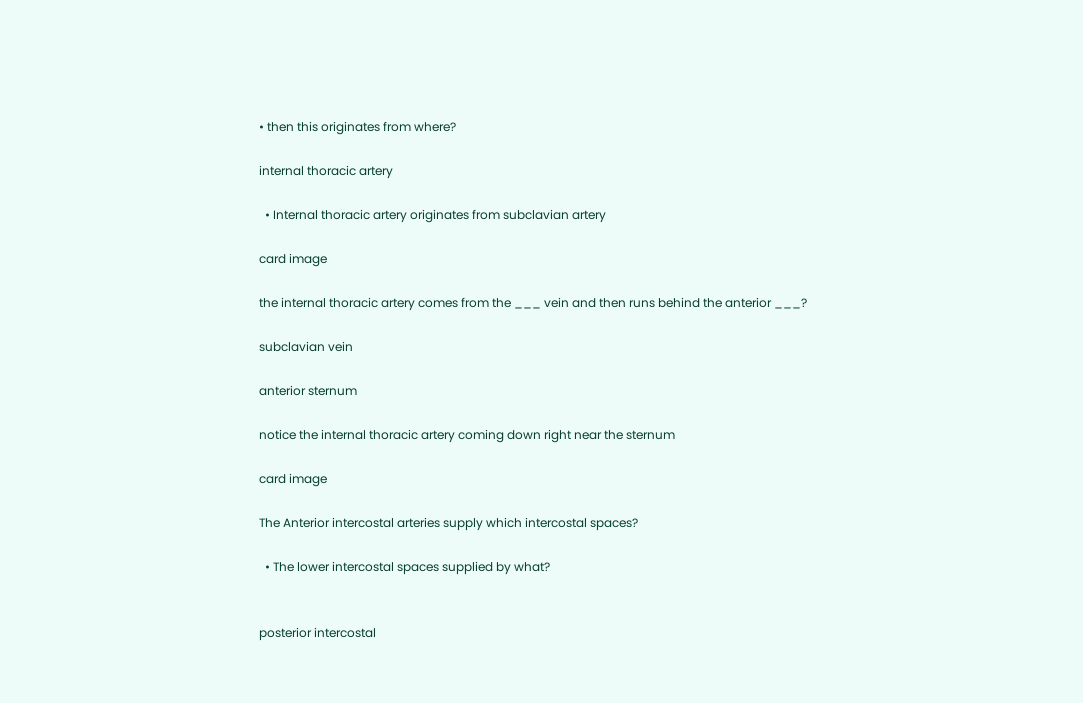• then this originates from where?

internal thoracic artery

  • Internal thoracic artery originates from subclavian artery

card image

the internal thoracic artery comes from the ___ vein and then runs behind the anterior ___?

subclavian vein

anterior sternum

notice the internal thoracic artery coming down right near the sternum

card image

The Anterior intercostal arteries supply which intercostal spaces?

  • The lower intercostal spaces supplied by what?


posterior intercostal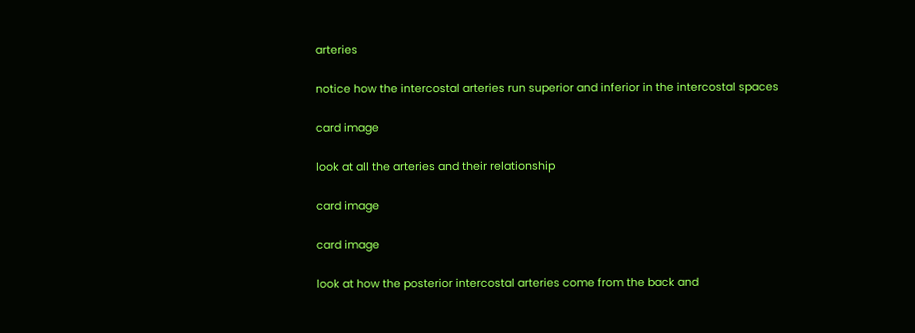arteries

notice how the intercostal arteries run superior and inferior in the intercostal spaces

card image

look at all the arteries and their relationship

card image

card image

look at how the posterior intercostal arteries come from the back and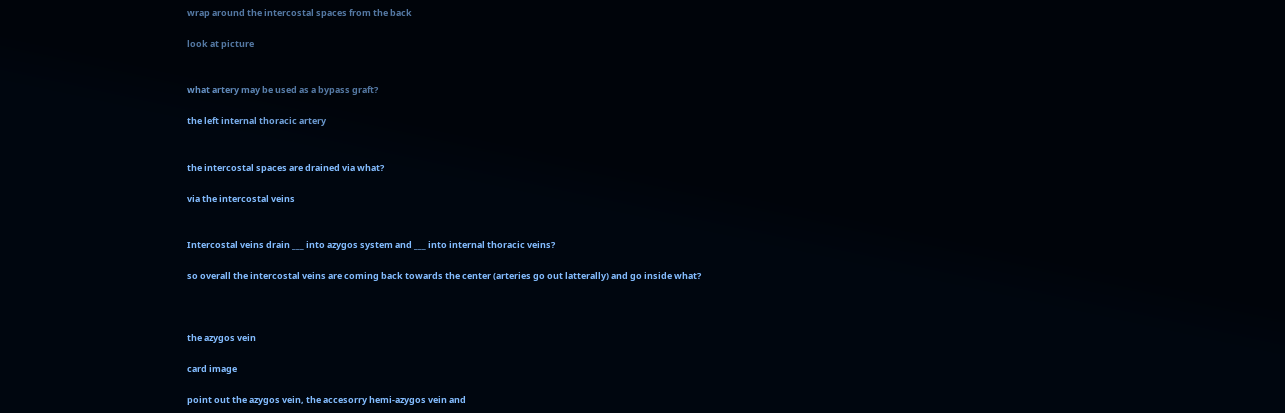wrap around the intercostal spaces from the back

look at picture


what artery may be used as a bypass graft?

the left internal thoracic artery


the intercostal spaces are drained via what?

via the intercostal veins


Intercostal veins drain ___ into azygos system and ___ into internal thoracic veins?

so overall the intercostal veins are coming back towards the center (arteries go out latterally) and go inside what?



the azygos vein

card image

point out the azygos vein, the accesorry hemi-azygos vein and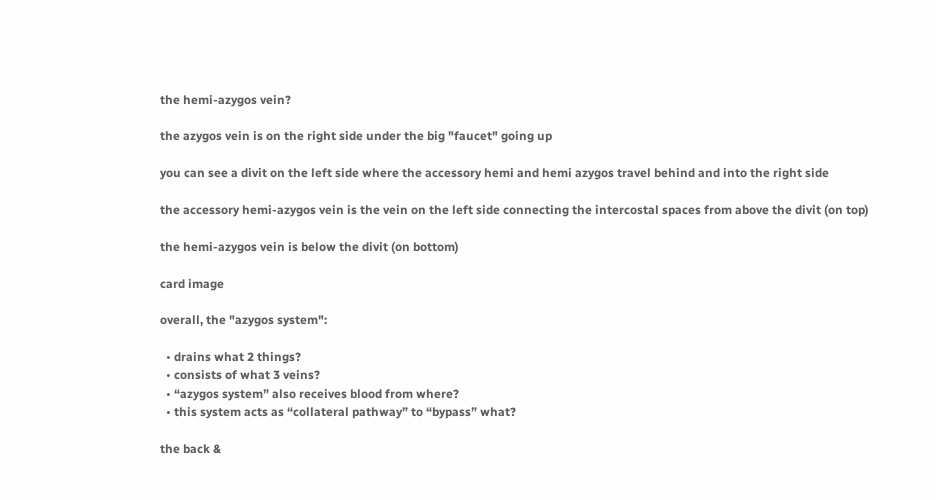the hemi-azygos vein?

the azygos vein is on the right side under the big "faucet" going up

you can see a divit on the left side where the accessory hemi and hemi azygos travel behind and into the right side

the accessory hemi-azygos vein is the vein on the left side connecting the intercostal spaces from above the divit (on top)

the hemi-azygos vein is below the divit (on bottom)

card image

overall, the "azygos system":

  • drains what 2 things?
  • consists of what 3 veins?
  • “azygos system” also receives blood from where?
  • this system acts as “collateral pathway” to “bypass” what?

the back &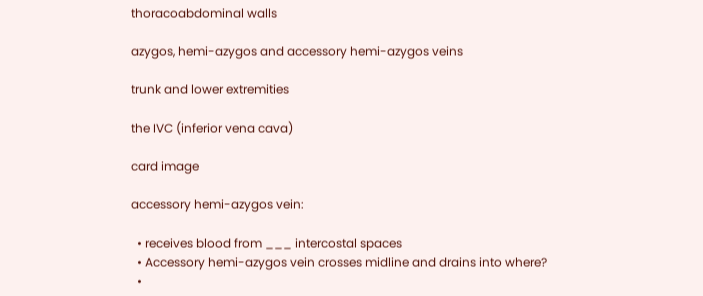thoracoabdominal walls

azygos, hemi-azygos and accessory hemi-azygos veins

trunk and lower extremities

the IVC (inferior vena cava)

card image

accessory hemi-azygos vein:

  • receives blood from ___ intercostal spaces
  • Accessory hemi-azygos vein crosses midline and drains into where?
  •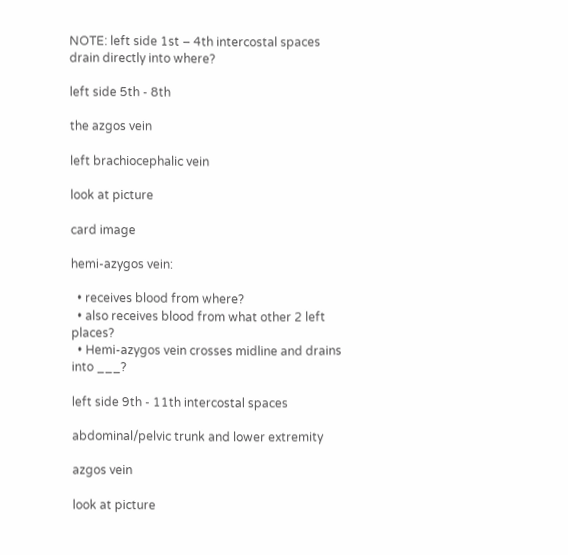NOTE: left side 1st – 4th intercostal spaces drain directly into where?

left side 5th - 8th

the azgos vein

left brachiocephalic vein

look at picture

card image

hemi-azygos vein:

  • receives blood from where?
  • also receives blood from what other 2 left places?
  • Hemi-azygos vein crosses midline and drains into ___?

left side 9th - 11th intercostal spaces

abdominal/pelvic trunk and lower extremity

azgos vein

look at picture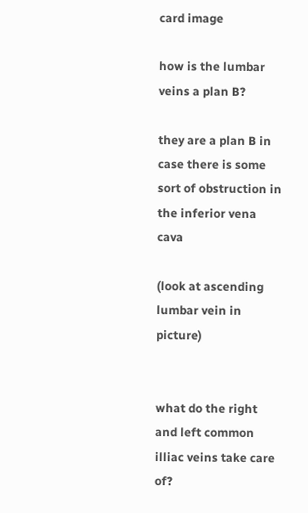card image

how is the lumbar veins a plan B?

they are a plan B in case there is some sort of obstruction in the inferior vena cava

(look at ascending lumbar vein in picture)


what do the right and left common illiac veins take care of?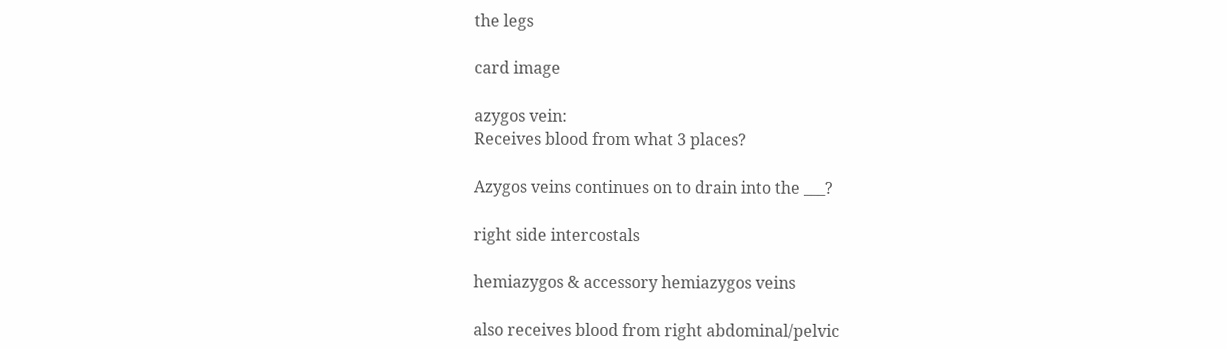the legs

card image

azygos vein:
Receives blood from what 3 places?

Azygos veins continues on to drain into the ___?

right side intercostals

hemiazygos & accessory hemiazygos veins

also receives blood from right abdominal/pelvic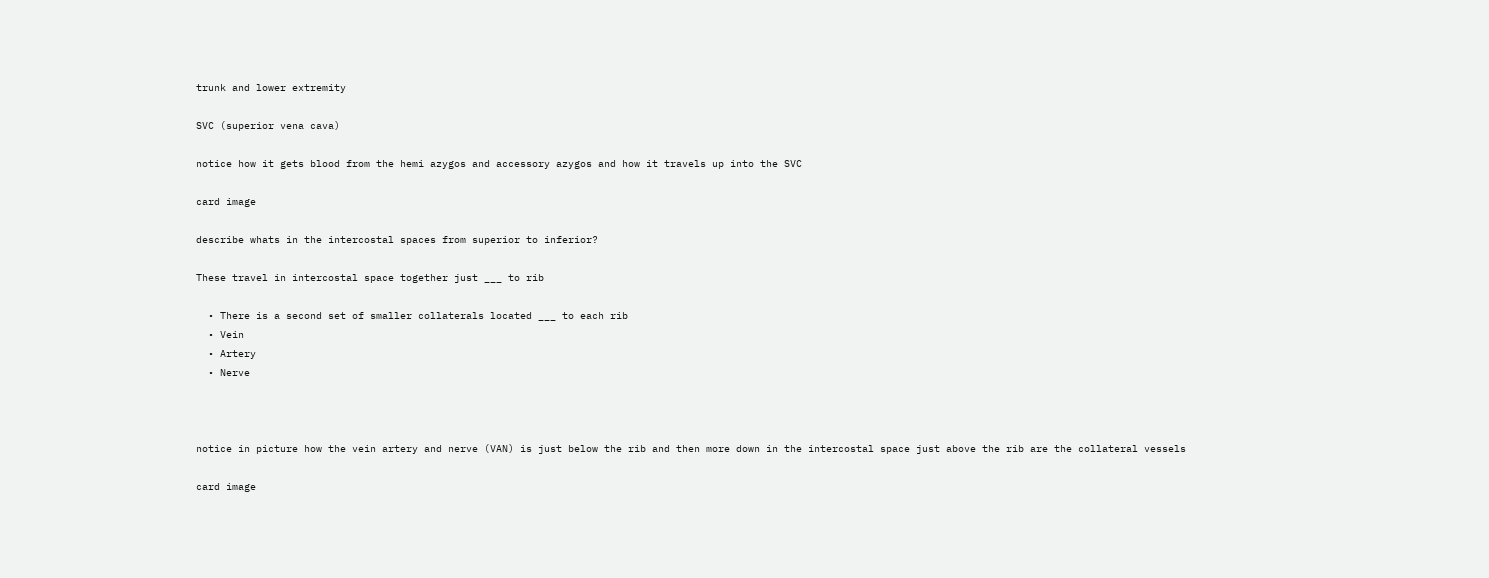trunk and lower extremity

SVC (superior vena cava)

notice how it gets blood from the hemi azygos and accessory azygos and how it travels up into the SVC

card image

describe whats in the intercostal spaces from superior to inferior?

These travel in intercostal space together just ___ to rib

  • There is a second set of smaller collaterals located ___ to each rib
  • Vein
  • Artery
  • Nerve



notice in picture how the vein artery and nerve (VAN) is just below the rib and then more down in the intercostal space just above the rib are the collateral vessels

card image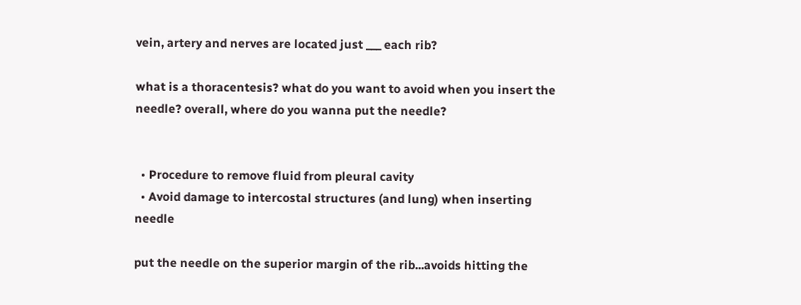vein, artery and nerves are located just ___ each rib?

what is a thoracentesis? what do you want to avoid when you insert the needle? overall, where do you wanna put the needle?


  • Procedure to remove fluid from pleural cavity
  • Avoid damage to intercostal structures (and lung) when inserting needle

put the needle on the superior margin of the rib...avoids hitting the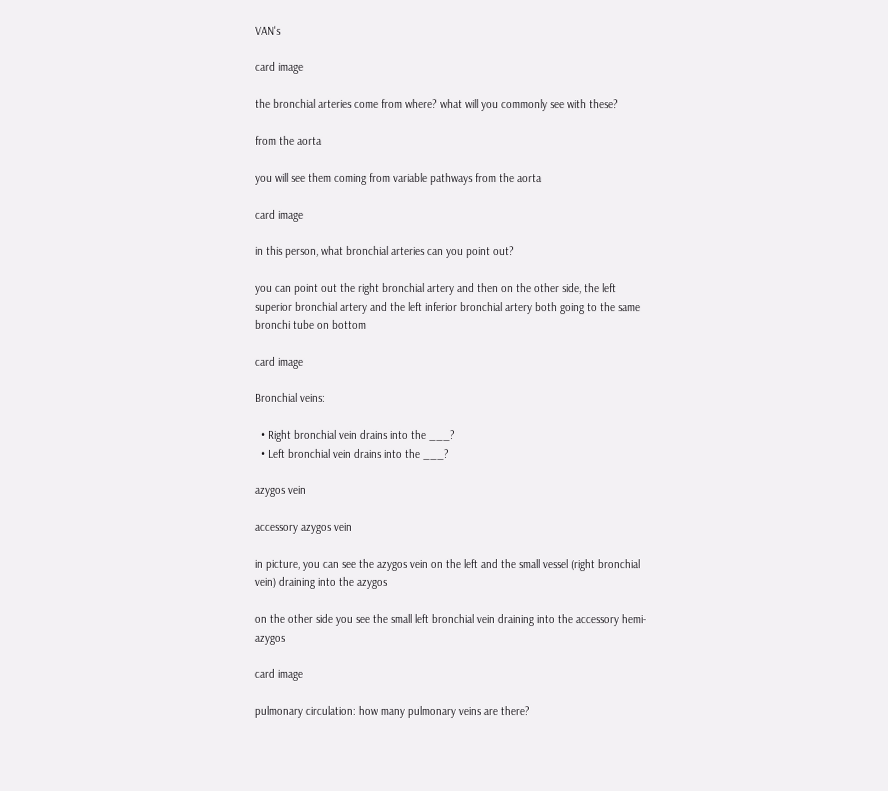VAN's

card image

the bronchial arteries come from where? what will you commonly see with these?

from the aorta

you will see them coming from variable pathways from the aorta

card image

in this person, what bronchial arteries can you point out?

you can point out the right bronchial artery and then on the other side, the left superior bronchial artery and the left inferior bronchial artery both going to the same bronchi tube on bottom

card image

Bronchial veins:

  • Right bronchial vein drains into the ___?
  • Left bronchial vein drains into the ___?

azygos vein

accessory azygos vein

in picture, you can see the azygos vein on the left and the small vessel (right bronchial vein) draining into the azygos

on the other side you see the small left bronchial vein draining into the accessory hemi-azygos

card image

pulmonary circulation: how many pulmonary veins are there?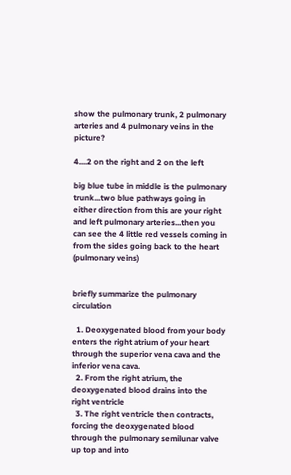show the pulmonary trunk, 2 pulmonary arteries and 4 pulmonary veins in the picture?

4....2 on the right and 2 on the left

big blue tube in middle is the pulmonary trunk...two blue pathways going in either direction from this are your right and left pulmonary arteries...then you can see the 4 little red vessels coming in from the sides going back to the heart (pulmonary veins)


briefly summarize the pulmonary circulation

  1. Deoxygenated blood from your body enters the right atrium of your heart through the superior vena cava and the inferior vena cava.
  2. From the right atrium, the deoxygenated blood drains into the right ventricle
  3. The right ventricle then contracts, forcing the deoxygenated blood through the pulmonary semilunar valve up top and into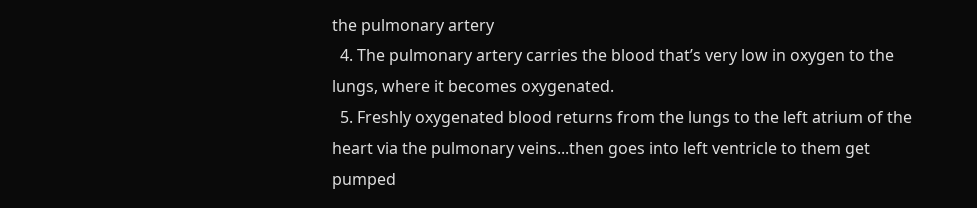the pulmonary artery
  4. The pulmonary artery carries the blood that’s very low in oxygen to the lungs, where it becomes oxygenated.
  5. Freshly oxygenated blood returns from the lungs to the left atrium of the heart via the pulmonary veins...then goes into left ventricle to them get pumped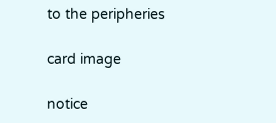to the peripheries

card image

notice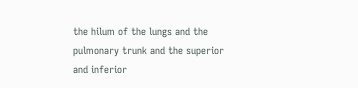the hilum of the lungs and the pulmonary trunk and the superior and inferior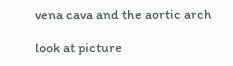vena cava and the aortic arch

look at picture